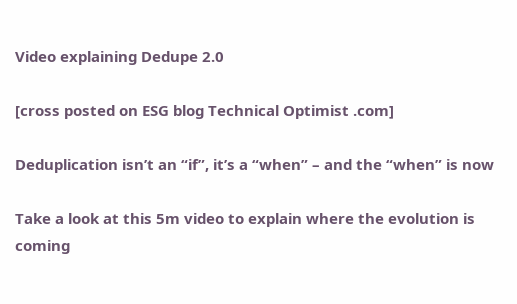Video explaining Dedupe 2.0

[cross posted on ESG blog Technical Optimist .com]

Deduplication isn’t an “if”, it’s a “when” – and the “when” is now

Take a look at this 5m video to explain where the evolution is coming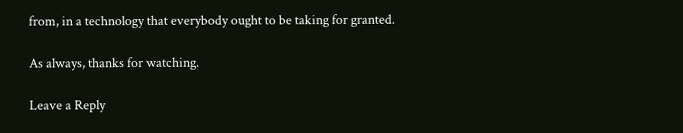from, in a technology that everybody ought to be taking for granted.

As always, thanks for watching.

Leave a Reply